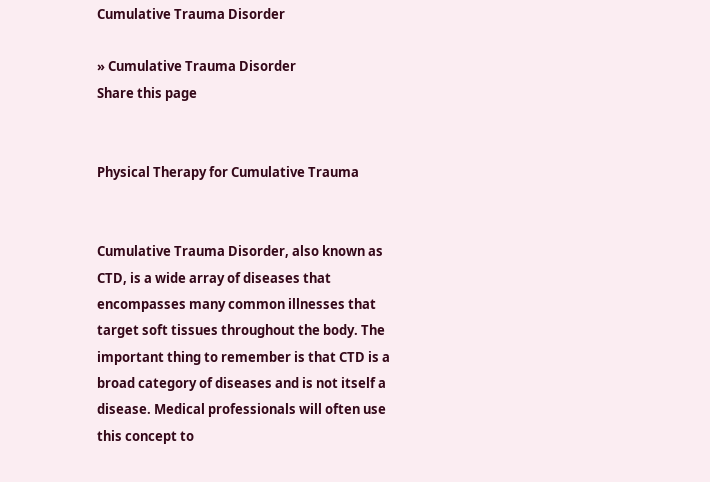Cumulative Trauma Disorder

» Cumulative Trauma Disorder
Share this page


Physical Therapy for Cumulative Trauma


Cumulative Trauma Disorder, also known as CTD, is a wide array of diseases that encompasses many common illnesses that target soft tissues throughout the body. The important thing to remember is that CTD is a broad category of diseases and is not itself a disease. Medical professionals will often use this concept to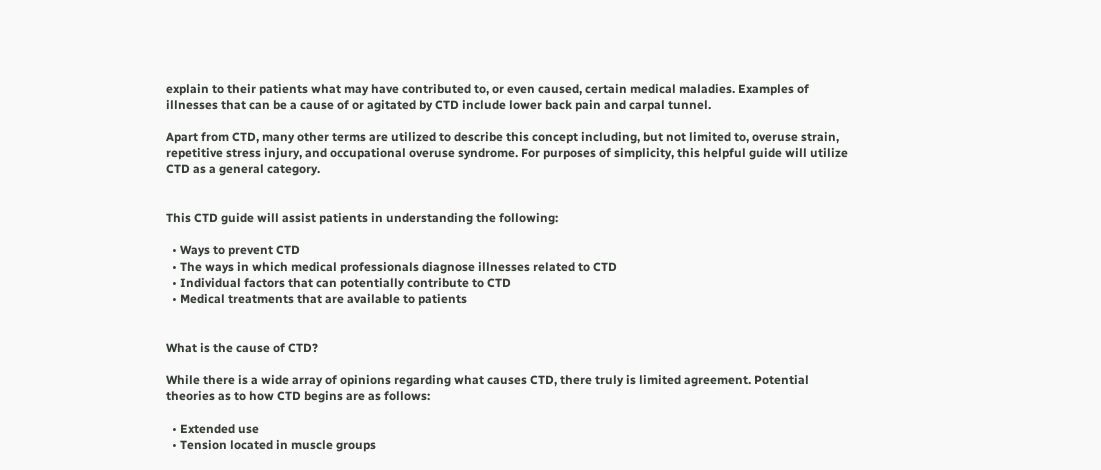explain to their patients what may have contributed to, or even caused, certain medical maladies. Examples of illnesses that can be a cause of or agitated by CTD include lower back pain and carpal tunnel.

Apart from CTD, many other terms are utilized to describe this concept including, but not limited to, overuse strain, repetitive stress injury, and occupational overuse syndrome. For purposes of simplicity, this helpful guide will utilize CTD as a general category.


This CTD guide will assist patients in understanding the following:

  • Ways to prevent CTD
  • The ways in which medical professionals diagnose illnesses related to CTD
  • Individual factors that can potentially contribute to CTD
  • Medical treatments that are available to patients


What is the cause of CTD?

While there is a wide array of opinions regarding what causes CTD, there truly is limited agreement. Potential theories as to how CTD begins are as follows:

  • Extended use
  • Tension located in muscle groups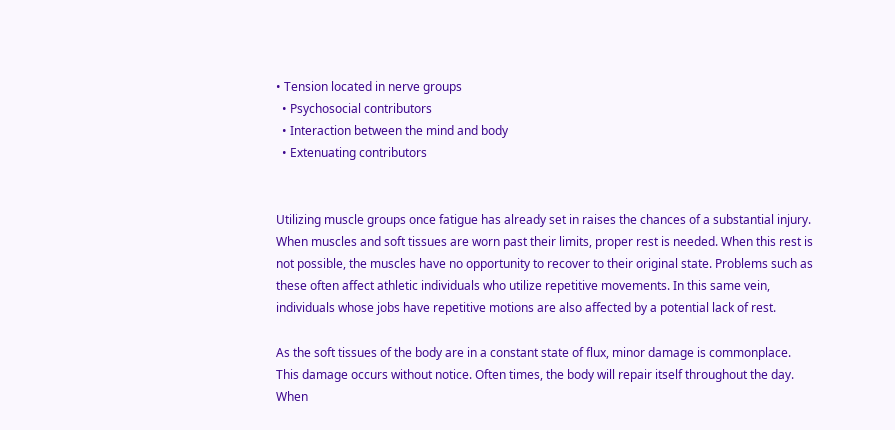• Tension located in nerve groups
  • Psychosocial contributors
  • Interaction between the mind and body
  • Extenuating contributors


Utilizing muscle groups once fatigue has already set in raises the chances of a substantial injury. When muscles and soft tissues are worn past their limits, proper rest is needed. When this rest is not possible, the muscles have no opportunity to recover to their original state. Problems such as these often affect athletic individuals who utilize repetitive movements. In this same vein, individuals whose jobs have repetitive motions are also affected by a potential lack of rest.

As the soft tissues of the body are in a constant state of flux, minor damage is commonplace. This damage occurs without notice. Often times, the body will repair itself throughout the day. When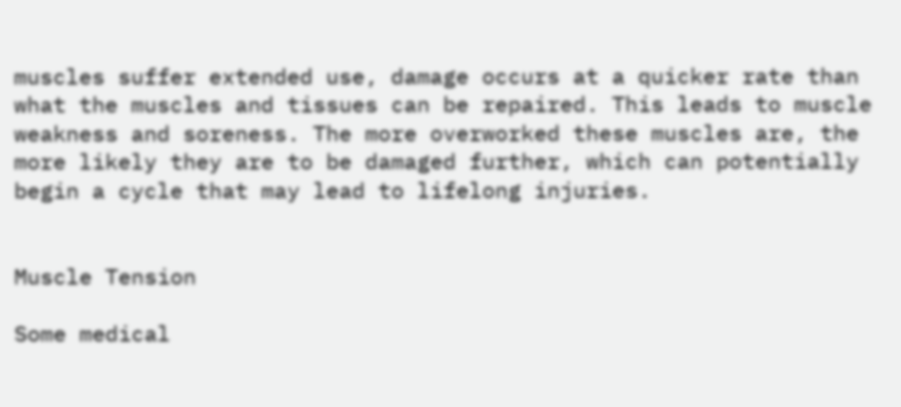muscles suffer extended use, damage occurs at a quicker rate than what the muscles and tissues can be repaired. This leads to muscle weakness and soreness. The more overworked these muscles are, the more likely they are to be damaged further, which can potentially begin a cycle that may lead to lifelong injuries.


Muscle Tension

Some medical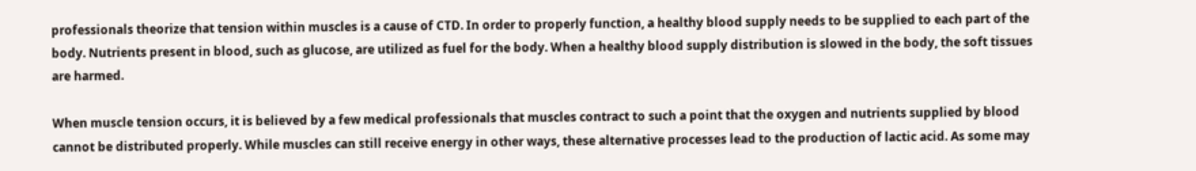professionals theorize that tension within muscles is a cause of CTD. In order to properly function, a healthy blood supply needs to be supplied to each part of the body. Nutrients present in blood, such as glucose, are utilized as fuel for the body. When a healthy blood supply distribution is slowed in the body, the soft tissues are harmed.

When muscle tension occurs, it is believed by a few medical professionals that muscles contract to such a point that the oxygen and nutrients supplied by blood cannot be distributed properly. While muscles can still receive energy in other ways, these alternative processes lead to the production of lactic acid. As some may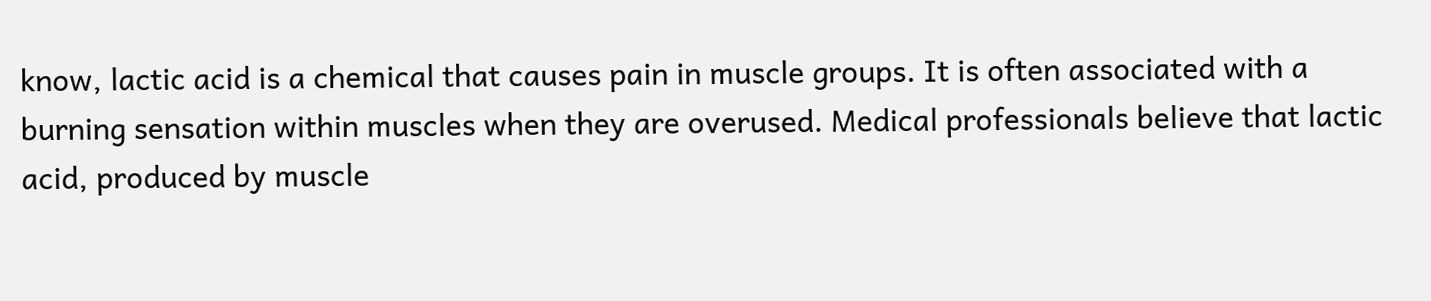know, lactic acid is a chemical that causes pain in muscle groups. It is often associated with a burning sensation within muscles when they are overused. Medical professionals believe that lactic acid, produced by muscle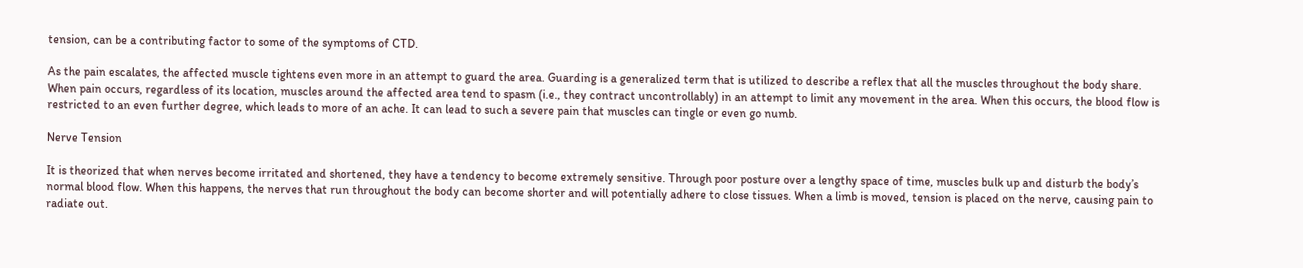tension, can be a contributing factor to some of the symptoms of CTD.

As the pain escalates, the affected muscle tightens even more in an attempt to guard the area. Guarding is a generalized term that is utilized to describe a reflex that all the muscles throughout the body share. When pain occurs, regardless of its location, muscles around the affected area tend to spasm (i.e., they contract uncontrollably) in an attempt to limit any movement in the area. When this occurs, the blood flow is restricted to an even further degree, which leads to more of an ache. It can lead to such a severe pain that muscles can tingle or even go numb.

Nerve Tension

It is theorized that when nerves become irritated and shortened, they have a tendency to become extremely sensitive. Through poor posture over a lengthy space of time, muscles bulk up and disturb the body’s normal blood flow. When this happens, the nerves that run throughout the body can become shorter and will potentially adhere to close tissues. When a limb is moved, tension is placed on the nerve, causing pain to radiate out.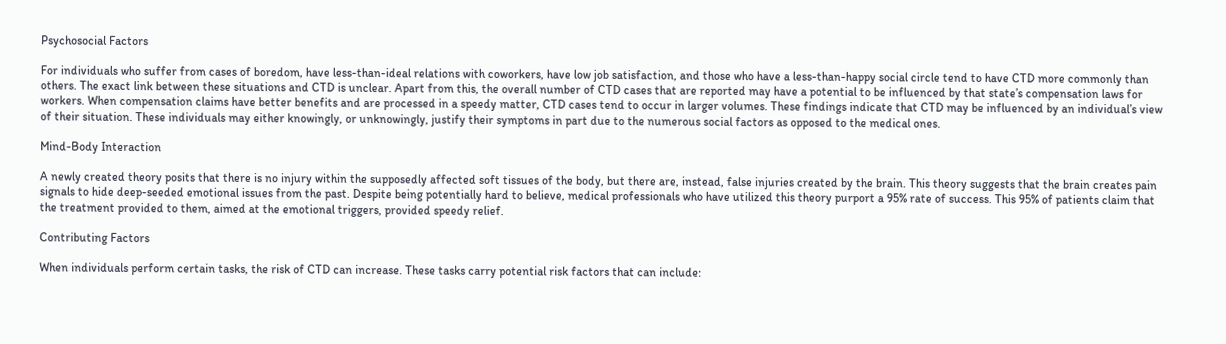Psychosocial Factors

For individuals who suffer from cases of boredom, have less-than-ideal relations with coworkers, have low job satisfaction, and those who have a less-than-happy social circle tend to have CTD more commonly than others. The exact link between these situations and CTD is unclear. Apart from this, the overall number of CTD cases that are reported may have a potential to be influenced by that state’s compensation laws for workers. When compensation claims have better benefits and are processed in a speedy matter, CTD cases tend to occur in larger volumes. These findings indicate that CTD may be influenced by an individual’s view of their situation. These individuals may either knowingly, or unknowingly, justify their symptoms in part due to the numerous social factors as opposed to the medical ones.

Mind-Body Interaction

A newly created theory posits that there is no injury within the supposedly affected soft tissues of the body, but there are, instead, false injuries created by the brain. This theory suggests that the brain creates pain signals to hide deep-seeded emotional issues from the past. Despite being potentially hard to believe, medical professionals who have utilized this theory purport a 95% rate of success. This 95% of patients claim that the treatment provided to them, aimed at the emotional triggers, provided speedy relief.

Contributing Factors

When individuals perform certain tasks, the risk of CTD can increase. These tasks carry potential risk factors that can include: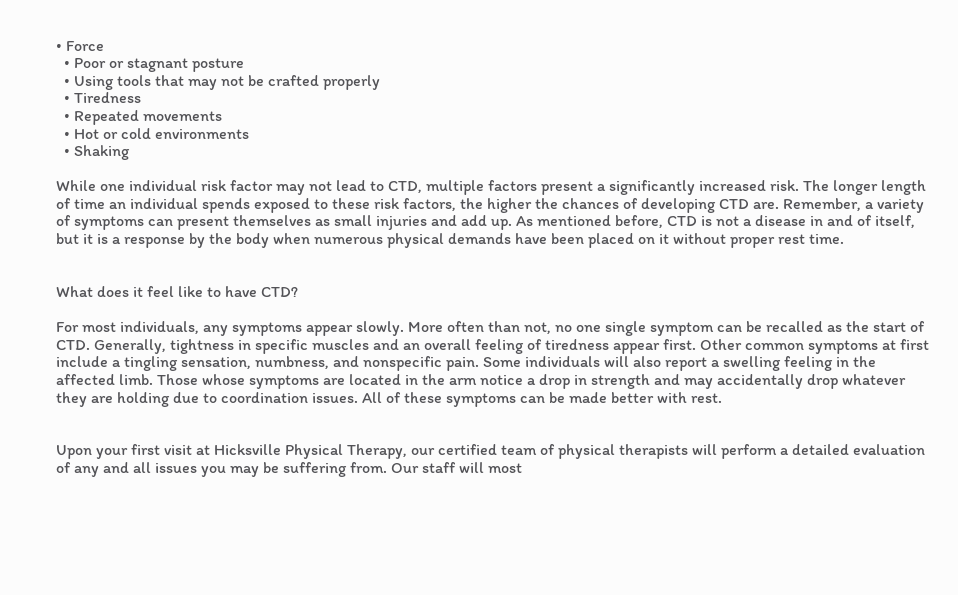• Force
  • Poor or stagnant posture
  • Using tools that may not be crafted properly
  • Tiredness
  • Repeated movements
  • Hot or cold environments
  • Shaking

While one individual risk factor may not lead to CTD, multiple factors present a significantly increased risk. The longer length of time an individual spends exposed to these risk factors, the higher the chances of developing CTD are. Remember, a variety of symptoms can present themselves as small injuries and add up. As mentioned before, CTD is not a disease in and of itself, but it is a response by the body when numerous physical demands have been placed on it without proper rest time.


What does it feel like to have CTD?

For most individuals, any symptoms appear slowly. More often than not, no one single symptom can be recalled as the start of CTD. Generally, tightness in specific muscles and an overall feeling of tiredness appear first. Other common symptoms at first include a tingling sensation, numbness, and nonspecific pain. Some individuals will also report a swelling feeling in the affected limb. Those whose symptoms are located in the arm notice a drop in strength and may accidentally drop whatever they are holding due to coordination issues. All of these symptoms can be made better with rest.


Upon your first visit at Hicksville Physical Therapy, our certified team of physical therapists will perform a detailed evaluation of any and all issues you may be suffering from. Our staff will most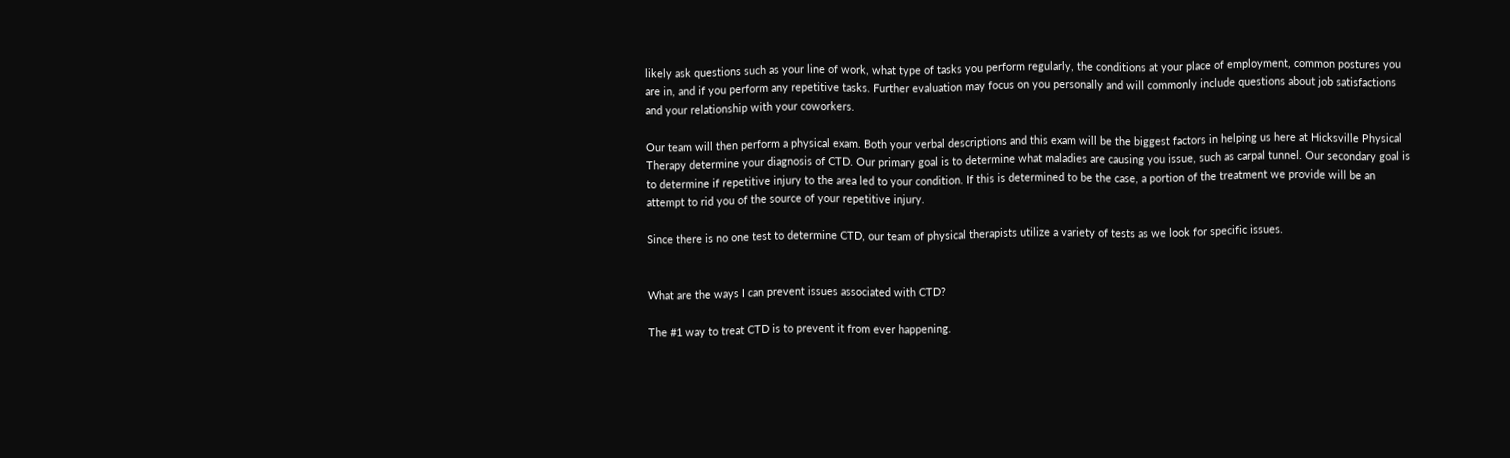likely ask questions such as your line of work, what type of tasks you perform regularly, the conditions at your place of employment, common postures you are in, and if you perform any repetitive tasks. Further evaluation may focus on you personally and will commonly include questions about job satisfactions and your relationship with your coworkers.

Our team will then perform a physical exam. Both your verbal descriptions and this exam will be the biggest factors in helping us here at Hicksville Physical Therapy determine your diagnosis of CTD. Our primary goal is to determine what maladies are causing you issue, such as carpal tunnel. Our secondary goal is to determine if repetitive injury to the area led to your condition. If this is determined to be the case, a portion of the treatment we provide will be an attempt to rid you of the source of your repetitive injury.

Since there is no one test to determine CTD, our team of physical therapists utilize a variety of tests as we look for specific issues.


What are the ways I can prevent issues associated with CTD?

The #1 way to treat CTD is to prevent it from ever happening.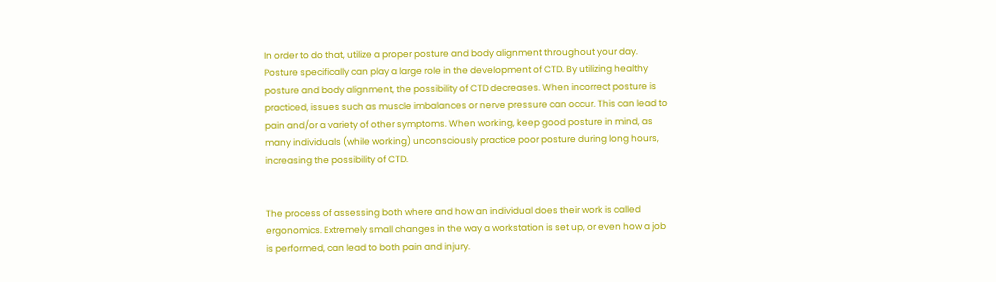In order to do that, utilize a proper posture and body alignment throughout your day. Posture specifically can play a large role in the development of CTD. By utilizing healthy posture and body alignment, the possibility of CTD decreases. When incorrect posture is practiced, issues such as muscle imbalances or nerve pressure can occur. This can lead to pain and/or a variety of other symptoms. When working, keep good posture in mind, as many individuals (while working) unconsciously practice poor posture during long hours, increasing the possibility of CTD.


The process of assessing both where and how an individual does their work is called ergonomics. Extremely small changes in the way a workstation is set up, or even how a job is performed, can lead to both pain and injury.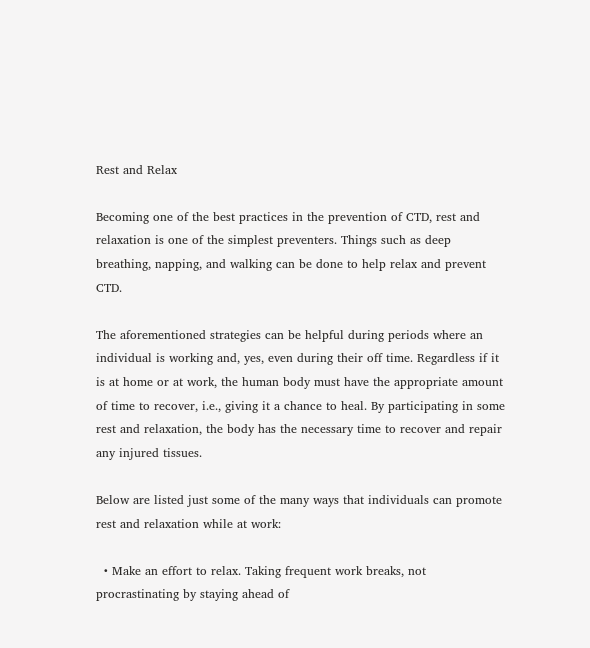Rest and Relax

Becoming one of the best practices in the prevention of CTD, rest and relaxation is one of the simplest preventers. Things such as deep breathing, napping, and walking can be done to help relax and prevent CTD.

The aforementioned strategies can be helpful during periods where an individual is working and, yes, even during their off time. Regardless if it is at home or at work, the human body must have the appropriate amount of time to recover, i.e., giving it a chance to heal. By participating in some rest and relaxation, the body has the necessary time to recover and repair any injured tissues.

Below are listed just some of the many ways that individuals can promote rest and relaxation while at work:

  • Make an effort to relax. Taking frequent work breaks, not procrastinating by staying ahead of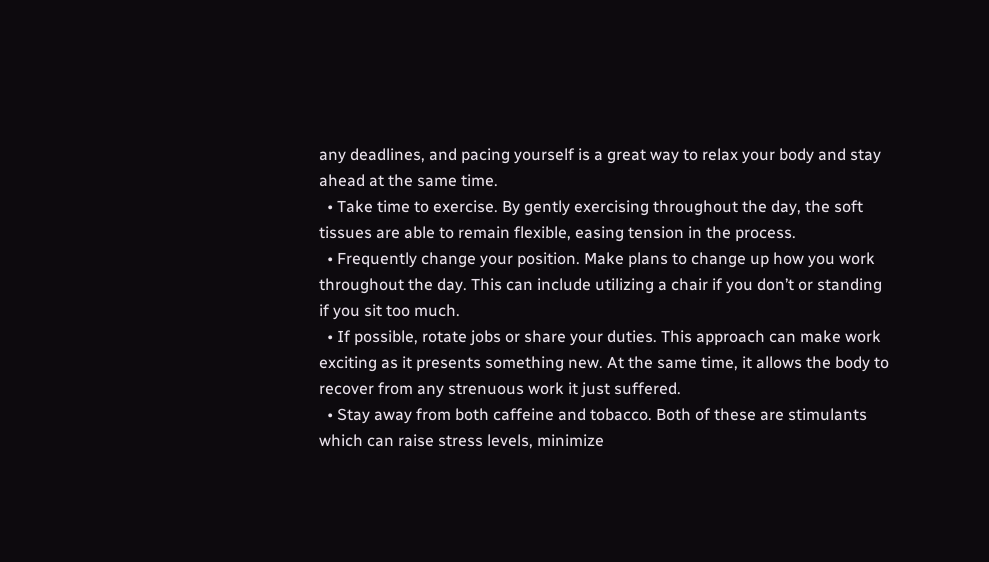any deadlines, and pacing yourself is a great way to relax your body and stay ahead at the same time.
  • Take time to exercise. By gently exercising throughout the day, the soft tissues are able to remain flexible, easing tension in the process.
  • Frequently change your position. Make plans to change up how you work throughout the day. This can include utilizing a chair if you don’t or standing if you sit too much.
  • If possible, rotate jobs or share your duties. This approach can make work exciting as it presents something new. At the same time, it allows the body to recover from any strenuous work it just suffered.
  • Stay away from both caffeine and tobacco. Both of these are stimulants which can raise stress levels, minimize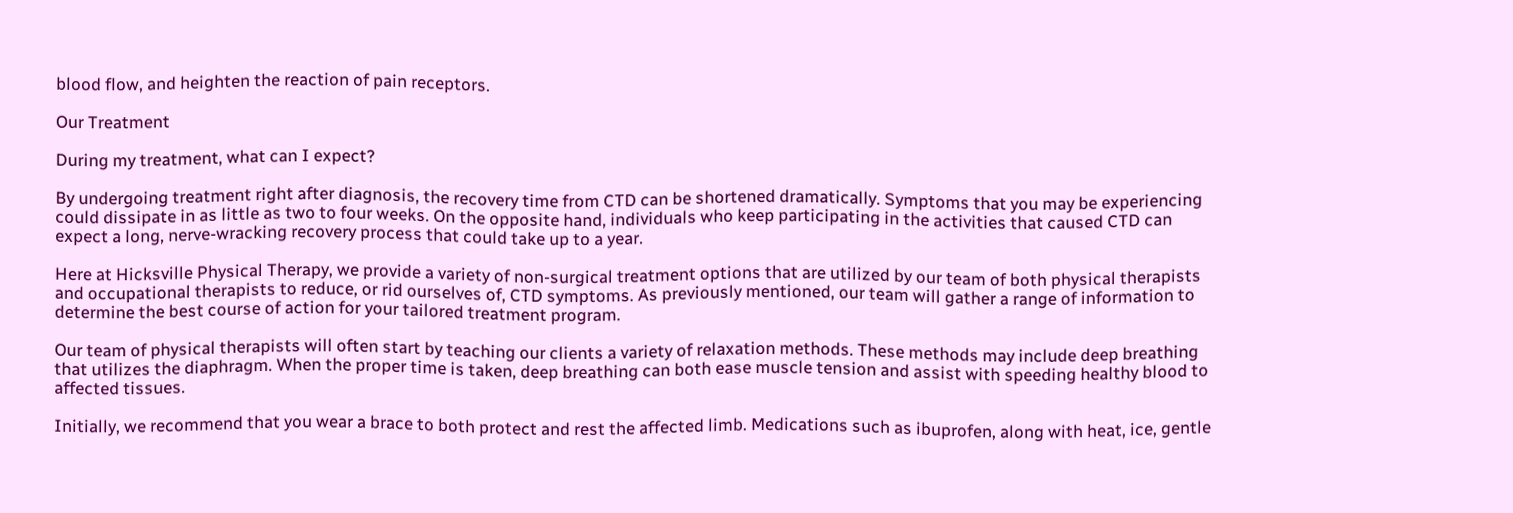blood flow, and heighten the reaction of pain receptors.

Our Treatment

During my treatment, what can I expect?

By undergoing treatment right after diagnosis, the recovery time from CTD can be shortened dramatically. Symptoms that you may be experiencing could dissipate in as little as two to four weeks. On the opposite hand, individuals who keep participating in the activities that caused CTD can expect a long, nerve-wracking recovery process that could take up to a year.

Here at Hicksville Physical Therapy, we provide a variety of non-surgical treatment options that are utilized by our team of both physical therapists and occupational therapists to reduce, or rid ourselves of, CTD symptoms. As previously mentioned, our team will gather a range of information to determine the best course of action for your tailored treatment program.

Our team of physical therapists will often start by teaching our clients a variety of relaxation methods. These methods may include deep breathing that utilizes the diaphragm. When the proper time is taken, deep breathing can both ease muscle tension and assist with speeding healthy blood to affected tissues.

Initially, we recommend that you wear a brace to both protect and rest the affected limb. Medications such as ibuprofen, along with heat, ice, gentle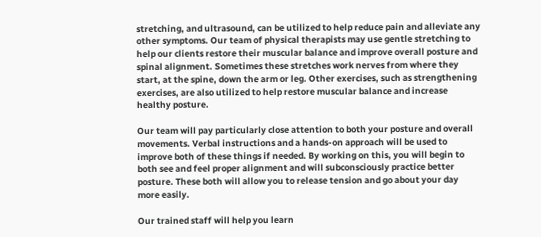stretching, and ultrasound, can be utilized to help reduce pain and alleviate any other symptoms. Our team of physical therapists may use gentle stretching to help our clients restore their muscular balance and improve overall posture and spinal alignment. Sometimes these stretches work nerves from where they start, at the spine, down the arm or leg. Other exercises, such as strengthening exercises, are also utilized to help restore muscular balance and increase healthy posture.

Our team will pay particularly close attention to both your posture and overall movements. Verbal instructions and a hands-on approach will be used to improve both of these things if needed. By working on this, you will begin to both see and feel proper alignment and will subconsciously practice better posture. These both will allow you to release tension and go about your day more easily.

Our trained staff will help you learn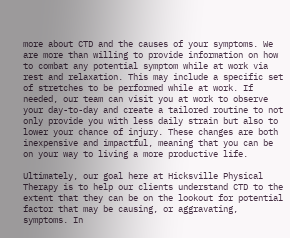more about CTD and the causes of your symptoms. We are more than willing to provide information on how to combat any potential symptom while at work via rest and relaxation. This may include a specific set of stretches to be performed while at work. If needed, our team can visit you at work to observe your day-to-day and create a tailored routine to not only provide you with less daily strain but also to lower your chance of injury. These changes are both inexpensive and impactful, meaning that you can be on your way to living a more productive life.

Ultimately, our goal here at Hicksville Physical Therapy is to help our clients understand CTD to the extent that they can be on the lookout for potential factor that may be causing, or aggravating, symptoms. In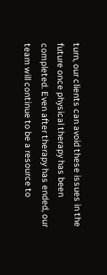turn, our clients can avoid these issues in the future once physical therapy has been completed. Even after therapy has ended, our team will continue to be a resource to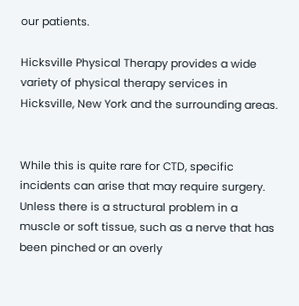our patients.

Hicksville Physical Therapy provides a wide variety of physical therapy services in Hicksville, New York and the surrounding areas.


While this is quite rare for CTD, specific incidents can arise that may require surgery. Unless there is a structural problem in a muscle or soft tissue, such as a nerve that has been pinched or an overly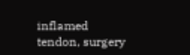inflamed tendon, surgery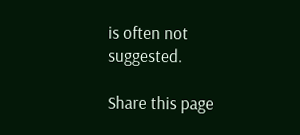is often not suggested.

Share this page